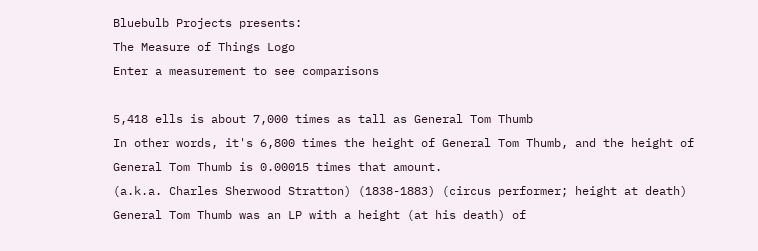Bluebulb Projects presents:
The Measure of Things Logo
Enter a measurement to see comparisons

5,418 ells is about 7,000 times as tall as General Tom Thumb
In other words, it's 6,800 times the height of General Tom Thumb, and the height of General Tom Thumb is 0.00015 times that amount.
(a.k.a. Charles Sherwood Stratton) (1838-1883) (circus performer; height at death)
General Tom Thumb was an LP with a height (at his death) of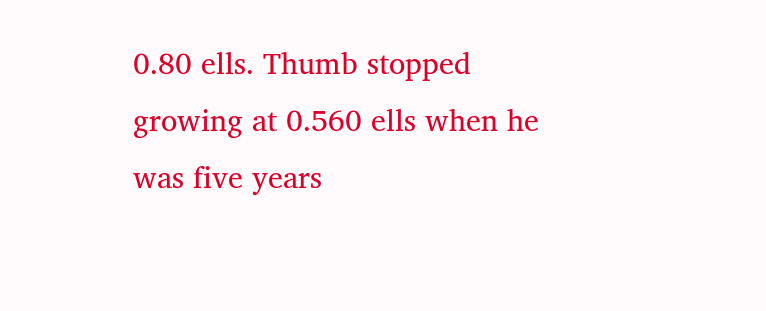0.80 ells. Thumb stopped growing at 0.560 ells when he was five years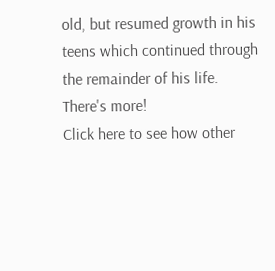old, but resumed growth in his teens which continued through the remainder of his life.
There's more!
Click here to see how other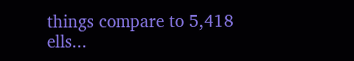things compare to 5,418 ells...